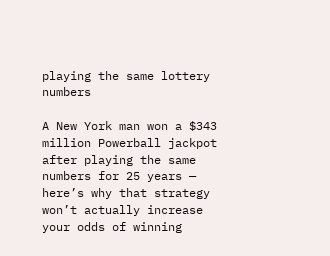playing the same lottery numbers

A New York man won a $343 million Powerball jackpot after playing the same numbers for 25 years — here’s why that strategy won’t actually increase your odds of winning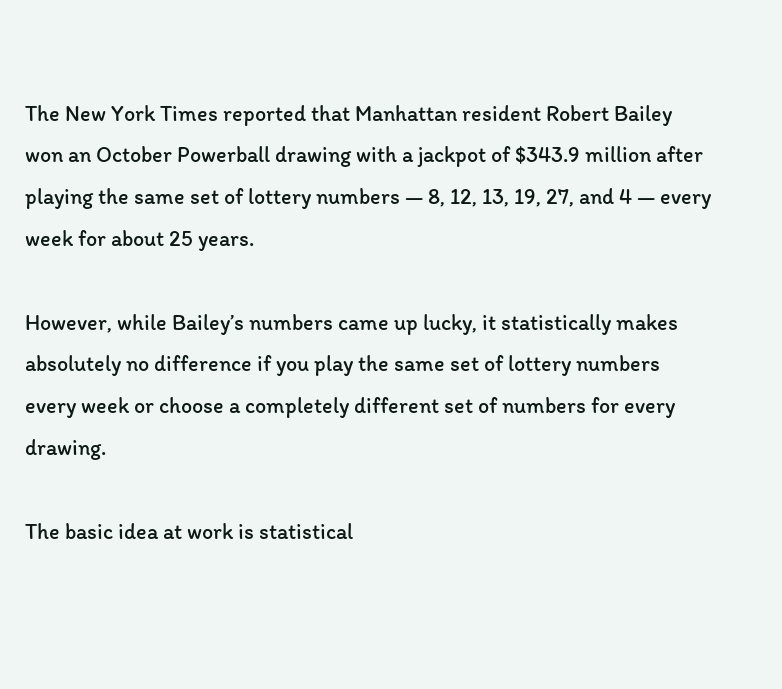The New York Times reported that Manhattan resident Robert Bailey won an October Powerball drawing with a jackpot of $343.9 million after playing the same set of lottery numbers — 8, 12, 13, 19, 27, and 4 — every week for about 25 years.

However, while Bailey’s numbers came up lucky, it statistically makes absolutely no difference if you play the same set of lottery numbers every week or choose a completely different set of numbers for every drawing.

The basic idea at work is statistical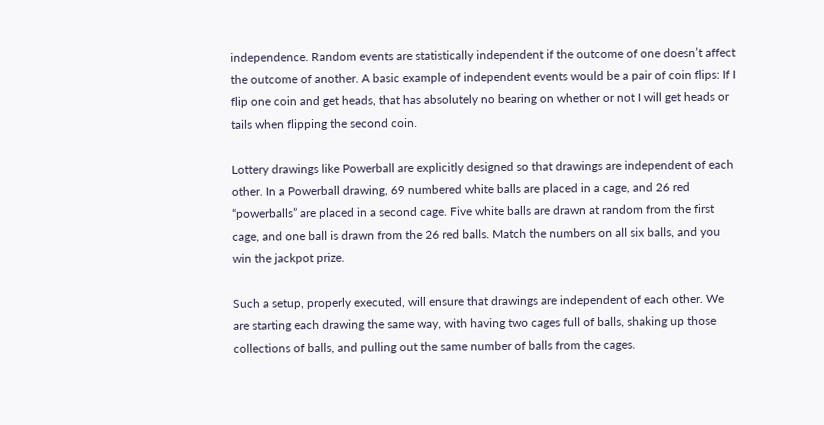independence. Random events are statistically independent if the outcome of one doesn’t affect the outcome of another. A basic example of independent events would be a pair of coin flips: If I flip one coin and get heads, that has absolutely no bearing on whether or not I will get heads or tails when flipping the second coin.

Lottery drawings like Powerball are explicitly designed so that drawings are independent of each other. In a Powerball drawing, 69 numbered white balls are placed in a cage, and 26 red “powerballs” are placed in a second cage. Five white balls are drawn at random from the first cage, and one ball is drawn from the 26 red balls. Match the numbers on all six balls, and you win the jackpot prize.

Such a setup, properly executed, will ensure that drawings are independent of each other. We are starting each drawing the same way, with having two cages full of balls, shaking up those collections of balls, and pulling out the same number of balls from the cages.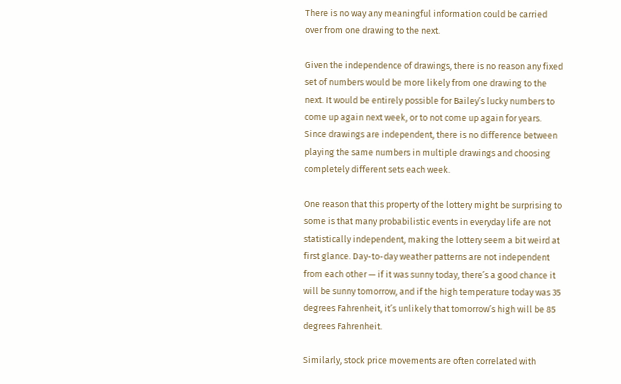There is no way any meaningful information could be carried over from one drawing to the next.

Given the independence of drawings, there is no reason any fixed set of numbers would be more likely from one drawing to the next. It would be entirely possible for Bailey’s lucky numbers to come up again next week, or to not come up again for years. Since drawings are independent, there is no difference between playing the same numbers in multiple drawings and choosing completely different sets each week.

One reason that this property of the lottery might be surprising to some is that many probabilistic events in everyday life are not statistically independent, making the lottery seem a bit weird at first glance. Day-to-day weather patterns are not independent from each other — if it was sunny today, there’s a good chance it will be sunny tomorrow, and if the high temperature today was 35 degrees Fahrenheit, it’s unlikely that tomorrow’s high will be 85 degrees Fahrenheit.

Similarly, stock price movements are often correlated with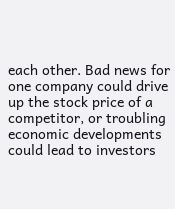each other. Bad news for one company could drive up the stock price of a competitor, or troubling economic developments could lead to investors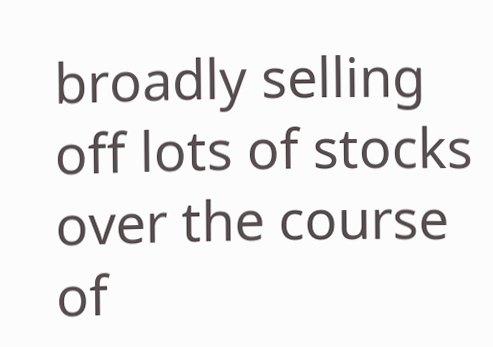broadly selling off lots of stocks over the course of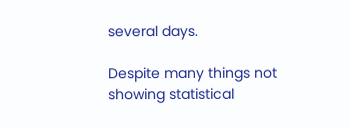several days.

Despite many things not showing statistical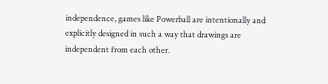independence, games like Powerball are intentionally and explicitly designed in such a way that drawings are independent from each other.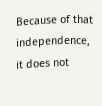Because of that independence, it does not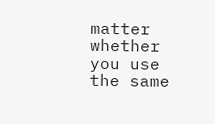matter whether you use the same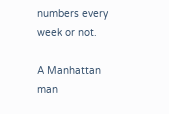numbers every week or not.

A Manhattan man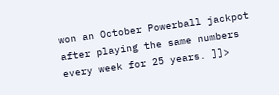won an October Powerball jackpot after playing the same numbers every week for 25 years. ]]>